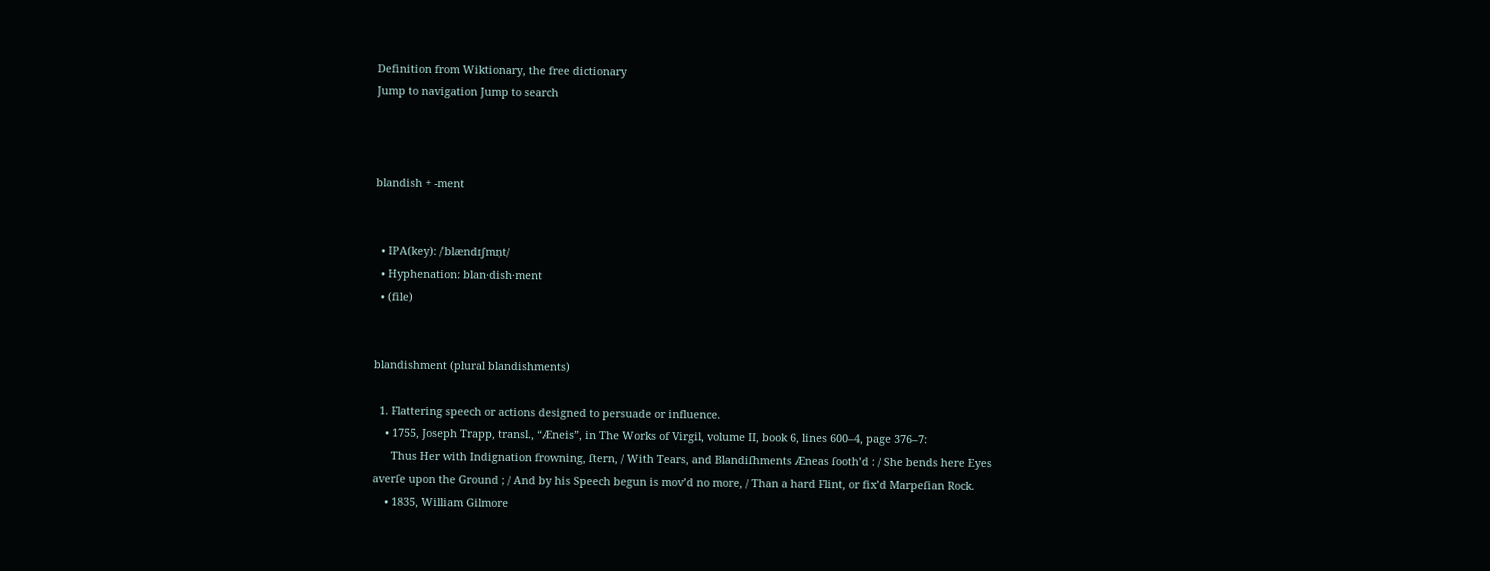Definition from Wiktionary, the free dictionary
Jump to navigation Jump to search



blandish + -ment


  • IPA(key): /ˈblændɪʃmn̩t/
  • Hyphenation: blan‧dish‧ment
  • (file)


blandishment (plural blandishments)

  1. Flattering speech or actions designed to persuade or influence.
    • 1755, Joseph Trapp, transl., “Æneis”, in The Works of Virgil, volume II, book 6, lines 600–4, page 376–7:
      Thus Her with Indignation frowning, ſtern, / With Tears, and Blandiſhments Æneas ſooth’d : / She bends here Eyes averſe upon the Ground ; / And by his Speech begun is mov’d no more, / Than a hard Flint, or fix’d Marpeſian Rock.
    • 1835, William Gilmore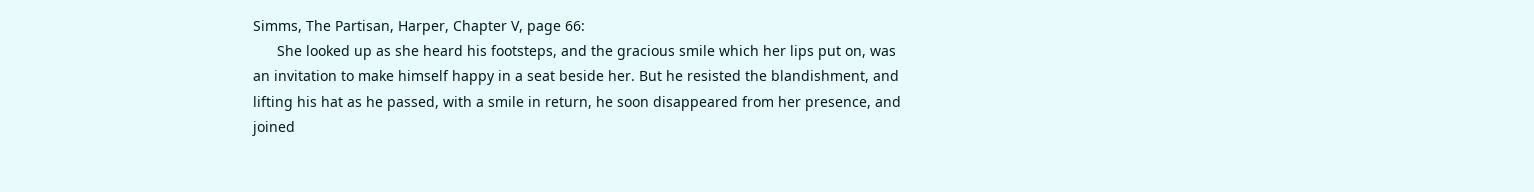Simms, The Partisan, Harper, Chapter V, page 66:
      She looked up as she heard his footsteps, and the gracious smile which her lips put on, was an invitation to make himself happy in a seat beside her. But he resisted the blandishment, and lifting his hat as he passed, with a smile in return, he soon disappeared from her presence, and joined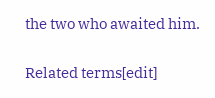the two who awaited him.


Related terms[edit]